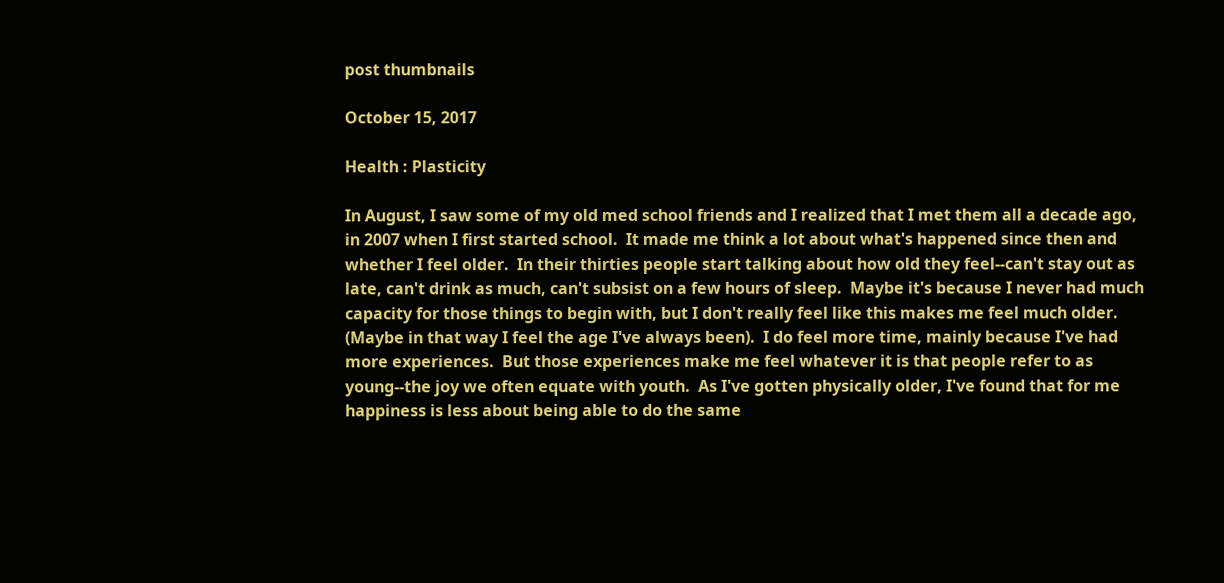post thumbnails

October 15, 2017

Health : Plasticity

In August, I saw some of my old med school friends and I realized that I met them all a decade ago,
in 2007 when I first started school.  It made me think a lot about what's happened since then and whether I feel older.  In their thirties people start talking about how old they feel--can't stay out as late, can't drink as much, can't subsist on a few hours of sleep.  Maybe it's because I never had much capacity for those things to begin with, but I don't really feel like this makes me feel much older.  (Maybe in that way I feel the age I've always been).  I do feel more time, mainly because I've had more experiences.  But those experiences make me feel whatever it is that people refer to as young--the joy we often equate with youth.  As I've gotten physically older, I've found that for me happiness is less about being able to do the same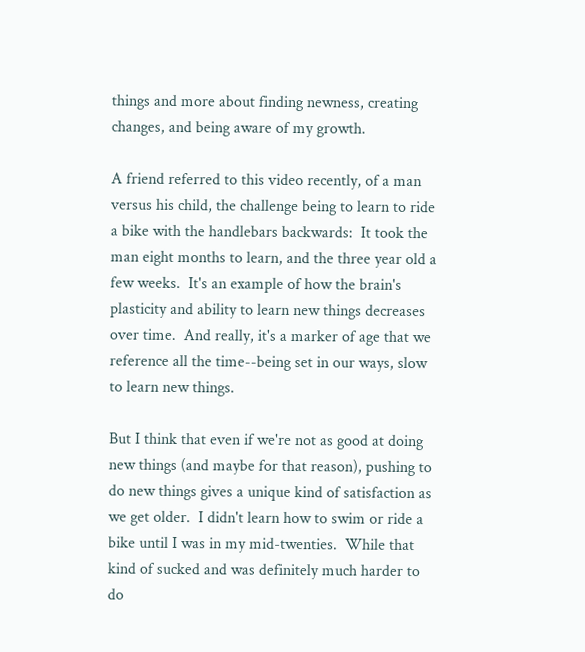things and more about finding newness, creating changes, and being aware of my growth.

A friend referred to this video recently, of a man versus his child, the challenge being to learn to ride a bike with the handlebars backwards:  It took the man eight months to learn, and the three year old a few weeks.  It's an example of how the brain's plasticity and ability to learn new things decreases over time.  And really, it's a marker of age that we reference all the time--being set in our ways, slow to learn new things.

But I think that even if we're not as good at doing new things (and maybe for that reason), pushing to do new things gives a unique kind of satisfaction as we get older.  I didn't learn how to swim or ride a bike until I was in my mid-twenties.  While that kind of sucked and was definitely much harder to do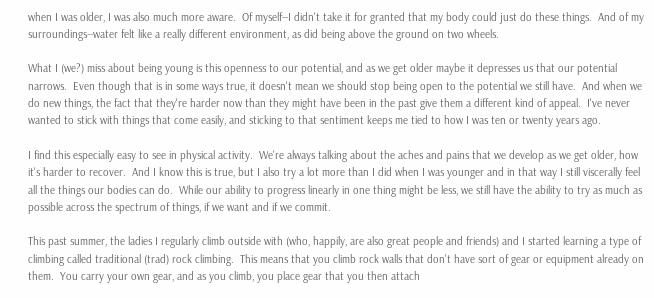when I was older, I was also much more aware.  Of myself--I didn't take it for granted that my body could just do these things.  And of my surroundings--water felt like a really different environment, as did being above the ground on two wheels.

What I (we?) miss about being young is this openness to our potential, and as we get older maybe it depresses us that our potential narrows.  Even though that is in some ways true, it doesn't mean we should stop being open to the potential we still have.  And when we do new things, the fact that they're harder now than they might have been in the past give them a different kind of appeal.  I've never wanted to stick with things that come easily, and sticking to that sentiment keeps me tied to how I was ten or twenty years ago.

I find this especially easy to see in physical activity.  We're always talking about the aches and pains that we develop as we get older, how it's harder to recover.  And I know this is true, but I also try a lot more than I did when I was younger and in that way I still viscerally feel all the things our bodies can do.  While our ability to progress linearly in one thing might be less, we still have the ability to try as much as possible across the spectrum of things, if we want and if we commit.

This past summer, the ladies I regularly climb outside with (who, happily, are also great people and friends) and I started learning a type of climbing called traditional (trad) rock climbing.  This means that you climb rock walls that don't have sort of gear or equipment already on them.  You carry your own gear, and as you climb, you place gear that you then attach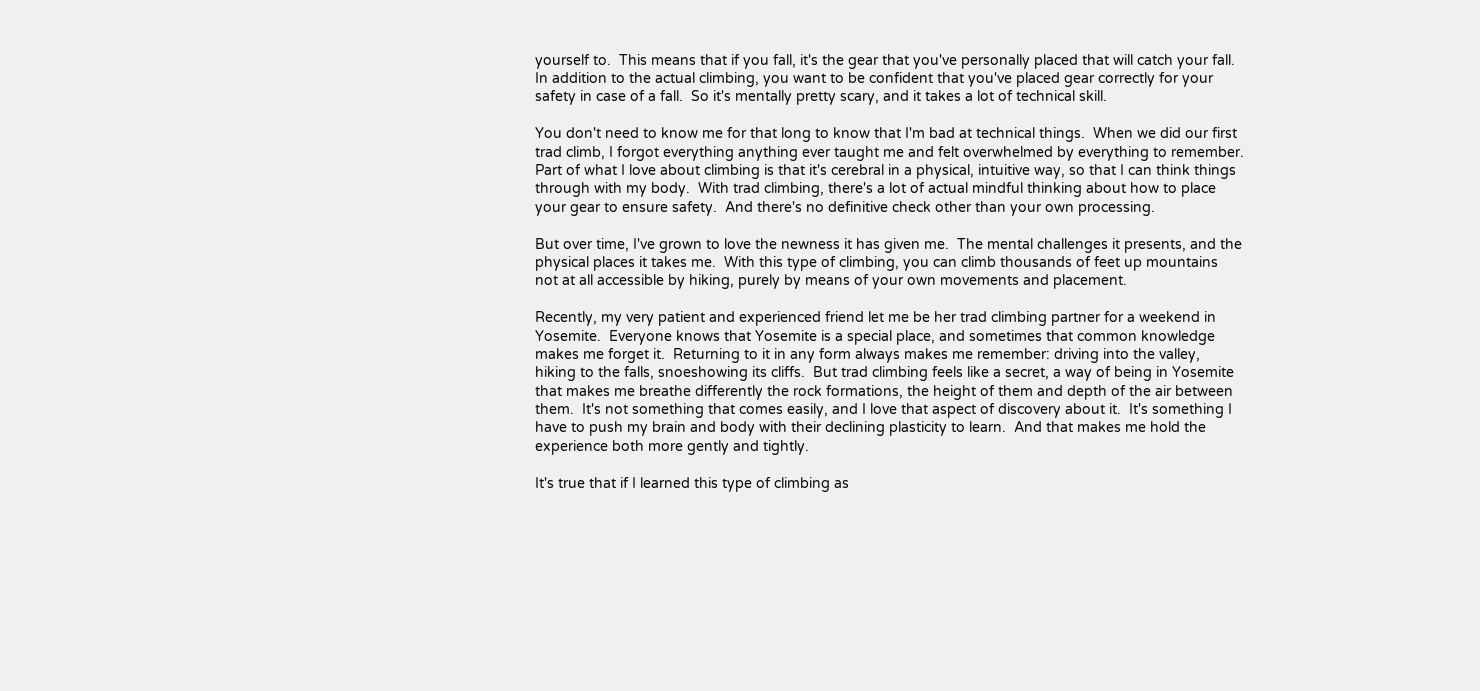yourself to.  This means that if you fall, it's the gear that you've personally placed that will catch your fall.  In addition to the actual climbing, you want to be confident that you've placed gear correctly for your safety in case of a fall.  So it's mentally pretty scary, and it takes a lot of technical skill.

You don't need to know me for that long to know that I'm bad at technical things.  When we did our first trad climb, I forgot everything anything ever taught me and felt overwhelmed by everything to remember.  Part of what I love about climbing is that it's cerebral in a physical, intuitive way, so that I can think things through with my body.  With trad climbing, there's a lot of actual mindful thinking about how to place your gear to ensure safety.  And there's no definitive check other than your own processing.

But over time, I've grown to love the newness it has given me.  The mental challenges it presents, and the physical places it takes me.  With this type of climbing, you can climb thousands of feet up mountains not at all accessible by hiking, purely by means of your own movements and placement.

Recently, my very patient and experienced friend let me be her trad climbing partner for a weekend in Yosemite.  Everyone knows that Yosemite is a special place, and sometimes that common knowledge makes me forget it.  Returning to it in any form always makes me remember: driving into the valley, hiking to the falls, snoeshowing its cliffs.  But trad climbing feels like a secret, a way of being in Yosemite that makes me breathe differently the rock formations, the height of them and depth of the air between them.  It's not something that comes easily, and I love that aspect of discovery about it.  It's something I have to push my brain and body with their declining plasticity to learn.  And that makes me hold the experience both more gently and tightly.

It's true that if I learned this type of climbing as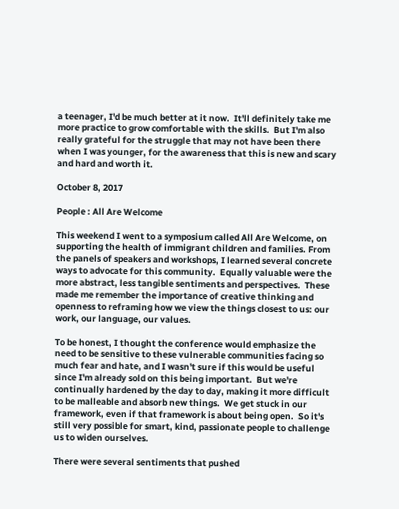a teenager, I'd be much better at it now.  It'll definitely take me more practice to grow comfortable with the skills.  But I'm also really grateful for the struggle that may not have been there when I was younger, for the awareness that this is new and scary and hard and worth it.

October 8, 2017

People : All Are Welcome

This weekend I went to a symposium called All Are Welcome, on supporting the health of immigrant children and families. From the panels of speakers and workshops, I learned several concrete ways to advocate for this community.  Equally valuable were the more abstract, less tangible sentiments and perspectives.  These made me remember the importance of creative thinking and openness to reframing how we view the things closest to us: our work, our language, our values.

To be honest, I thought the conference would emphasize the need to be sensitive to these vulnerable communities facing so much fear and hate, and I wasn't sure if this would be useful since I'm already sold on this being important.  But we're continually hardened by the day to day, making it more difficult to be malleable and absorb new things.  We get stuck in our framework, even if that framework is about being open.  So it's still very possible for smart, kind, passionate people to challenge us to widen ourselves.

There were several sentiments that pushed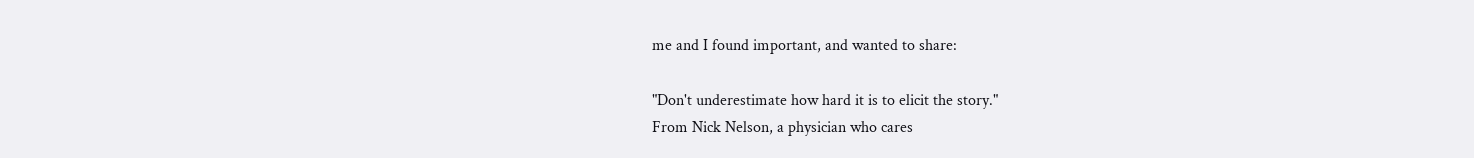me and I found important, and wanted to share:

"Don't underestimate how hard it is to elicit the story."
From Nick Nelson, a physician who cares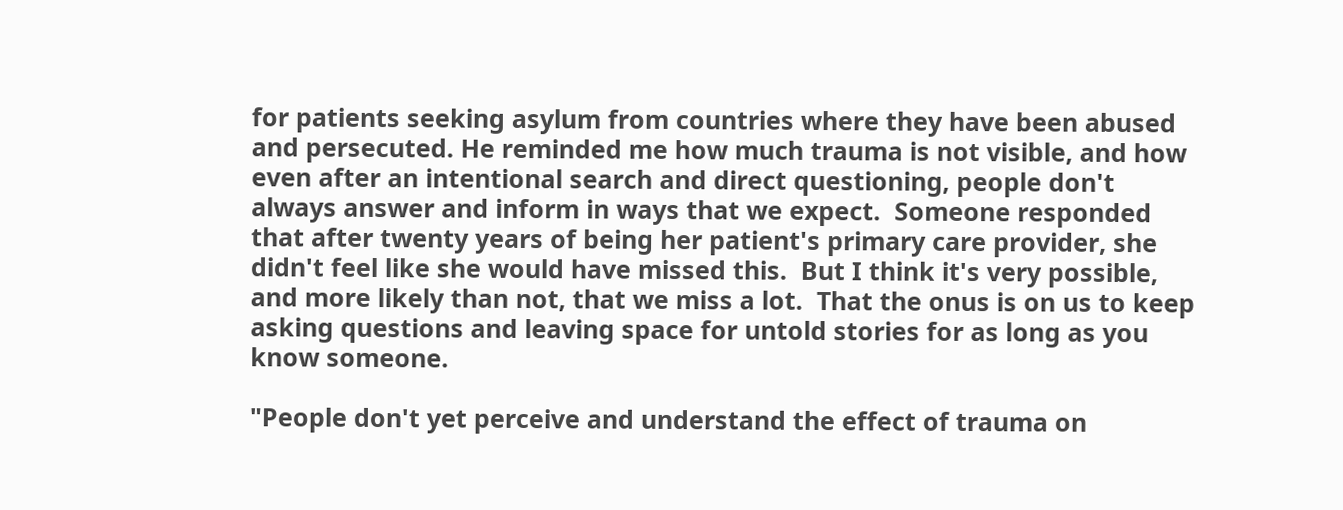for patients seeking asylum from countries where they have been abused and persecuted. He reminded me how much trauma is not visible, and how even after an intentional search and direct questioning, people don't always answer and inform in ways that we expect.  Someone responded that after twenty years of being her patient's primary care provider, she didn't feel like she would have missed this.  But I think it's very possible, and more likely than not, that we miss a lot.  That the onus is on us to keep asking questions and leaving space for untold stories for as long as you know someone.

"People don't yet perceive and understand the effect of trauma on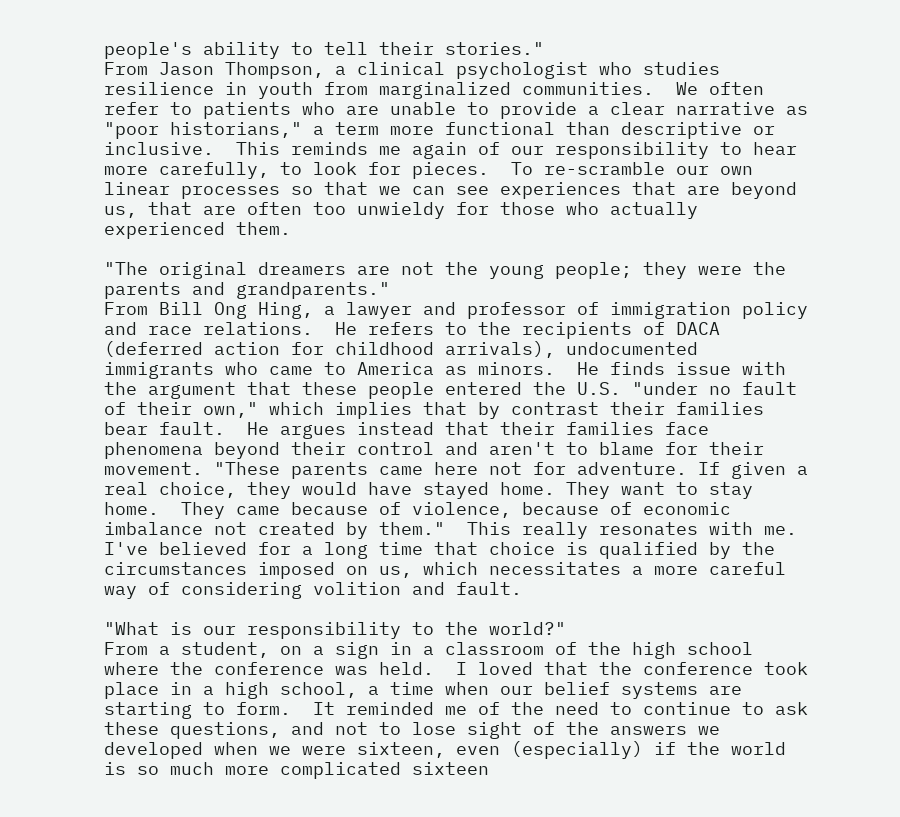people's ability to tell their stories."
From Jason Thompson, a clinical psychologist who studies resilience in youth from marginalized communities.  We often refer to patients who are unable to provide a clear narrative as "poor historians," a term more functional than descriptive or inclusive.  This reminds me again of our responsibility to hear more carefully, to look for pieces.  To re-scramble our own linear processes so that we can see experiences that are beyond us, that are often too unwieldy for those who actually experienced them.

"The original dreamers are not the young people; they were the parents and grandparents."
From Bill Ong Hing, a lawyer and professor of immigration policy and race relations.  He refers to the recipients of DACA (deferred action for childhood arrivals), undocumented immigrants who came to America as minors.  He finds issue with the argument that these people entered the U.S. "under no fault of their own," which implies that by contrast their families bear fault.  He argues instead that their families face phenomena beyond their control and aren't to blame for their movement. "These parents came here not for adventure. If given a real choice, they would have stayed home. They want to stay home.  They came because of violence, because of economic imbalance not created by them."  This really resonates with me.  I've believed for a long time that choice is qualified by the circumstances imposed on us, which necessitates a more careful way of considering volition and fault.

"What is our responsibility to the world?"
From a student, on a sign in a classroom of the high school where the conference was held.  I loved that the conference took place in a high school, a time when our belief systems are starting to form.  It reminded me of the need to continue to ask these questions, and not to lose sight of the answers we developed when we were sixteen, even (especially) if the world is so much more complicated sixteen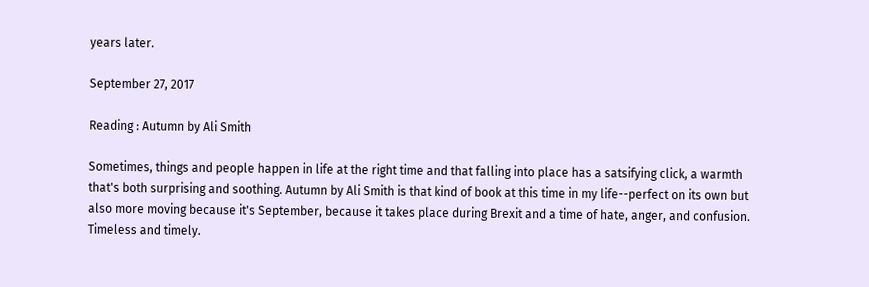years later.

September 27, 2017

Reading : Autumn by Ali Smith

Sometimes, things and people happen in life at the right time and that falling into place has a satsifying click, a warmth that's both surprising and soothing. Autumn by Ali Smith is that kind of book at this time in my life--perfect on its own but also more moving because it's September, because it takes place during Brexit and a time of hate, anger, and confusion.  Timeless and timely.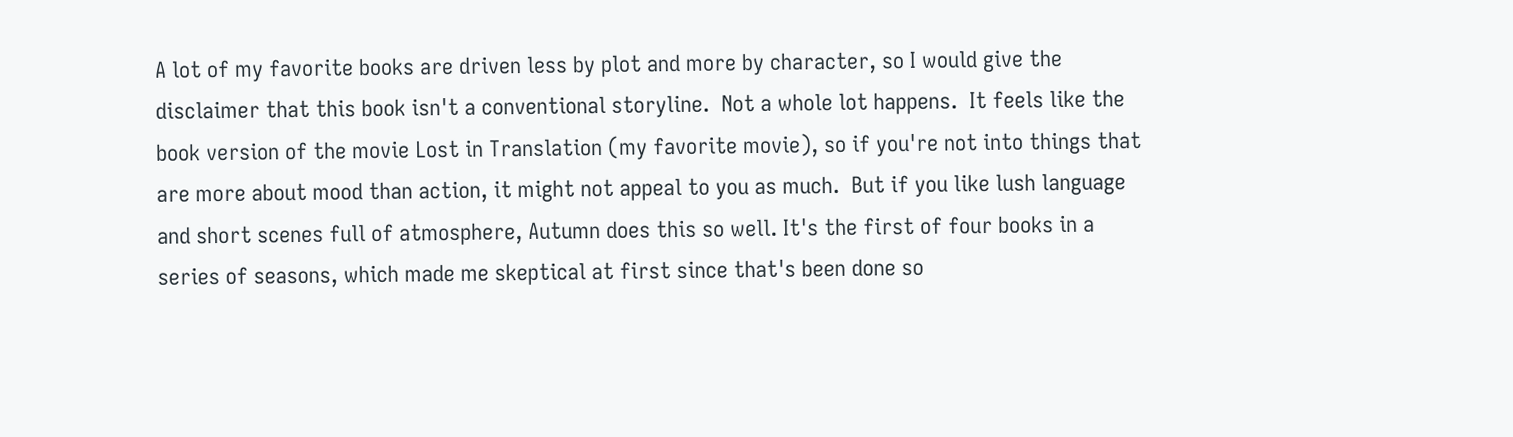A lot of my favorite books are driven less by plot and more by character, so I would give the disclaimer that this book isn't a conventional storyline.  Not a whole lot happens.  It feels like the book version of the movie Lost in Translation (my favorite movie), so if you're not into things that are more about mood than action, it might not appeal to you as much.  But if you like lush language and short scenes full of atmosphere, Autumn does this so well. It's the first of four books in a series of seasons, which made me skeptical at first since that's been done so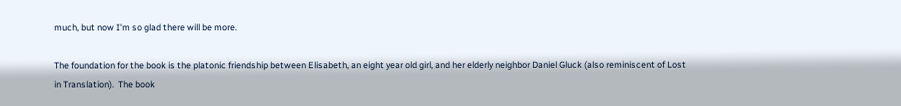much, but now I'm so glad there will be more.

The foundation for the book is the platonic friendship between Elisabeth, an eight year old girl, and her elderly neighbor Daniel Gluck (also reminiscent of Lost in Translation).  The book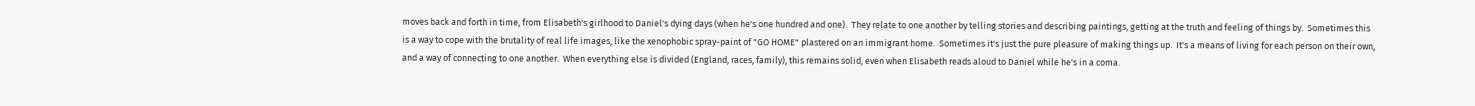moves back and forth in time, from Elisabeth's girlhood to Daniel's dying days (when he's one hundred and one).  They relate to one another by telling stories and describing paintings, getting at the truth and feeling of things by.  Sometimes this is a way to cope with the brutality of real life images, like the xenophobic spray-paint of "GO HOME" plastered on an immigrant home.  Sometimes it's just the pure pleasure of making things up.  It's a means of living for each person on their own, and a way of connecting to one another.  When everything else is divided (England, races, family), this remains solid, even when Elisabeth reads aloud to Daniel while he's in a coma.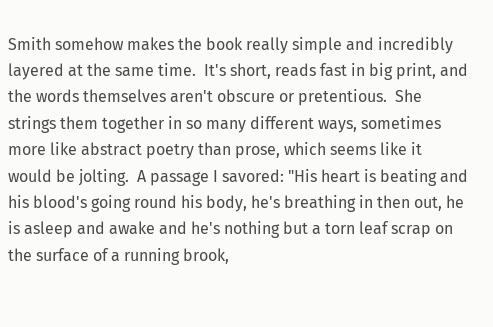Smith somehow makes the book really simple and incredibly layered at the same time.  It's short, reads fast in big print, and the words themselves aren't obscure or pretentious.  She strings them together in so many different ways, sometimes more like abstract poetry than prose, which seems like it would be jolting.  A passage I savored: "His heart is beating and his blood's going round his body, he's breathing in then out, he is asleep and awake and he's nothing but a torn leaf scrap on the surface of a running brook,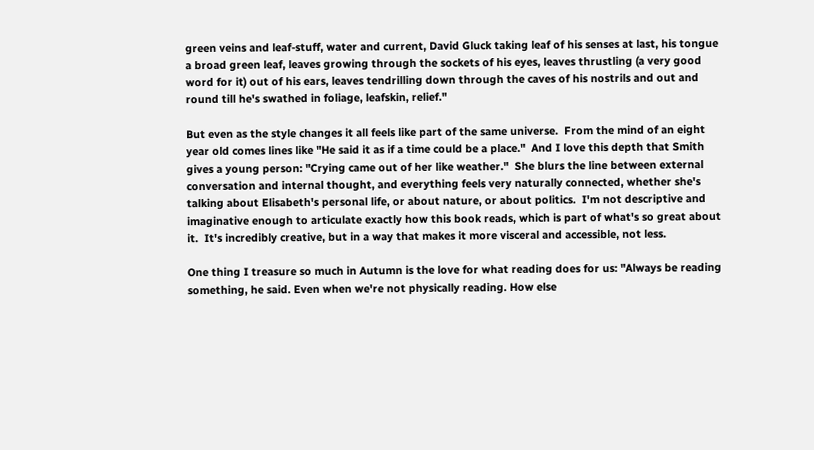green veins and leaf-stuff, water and current, David Gluck taking leaf of his senses at last, his tongue a broad green leaf, leaves growing through the sockets of his eyes, leaves thrustling (a very good word for it) out of his ears, leaves tendrilling down through the caves of his nostrils and out and round till he's swathed in foliage, leafskin, relief."

But even as the style changes it all feels like part of the same universe.  From the mind of an eight year old comes lines like "He said it as if a time could be a place."  And I love this depth that Smith gives a young person: "Crying came out of her like weather."  She blurs the line between external conversation and internal thought, and everything feels very naturally connected, whether she's talking about Elisabeth's personal life, or about nature, or about politics.  I'm not descriptive and imaginative enough to articulate exactly how this book reads, which is part of what's so great about it.  It's incredibly creative, but in a way that makes it more visceral and accessible, not less.

One thing I treasure so much in Autumn is the love for what reading does for us: "Always be reading something, he said. Even when we're not physically reading. How else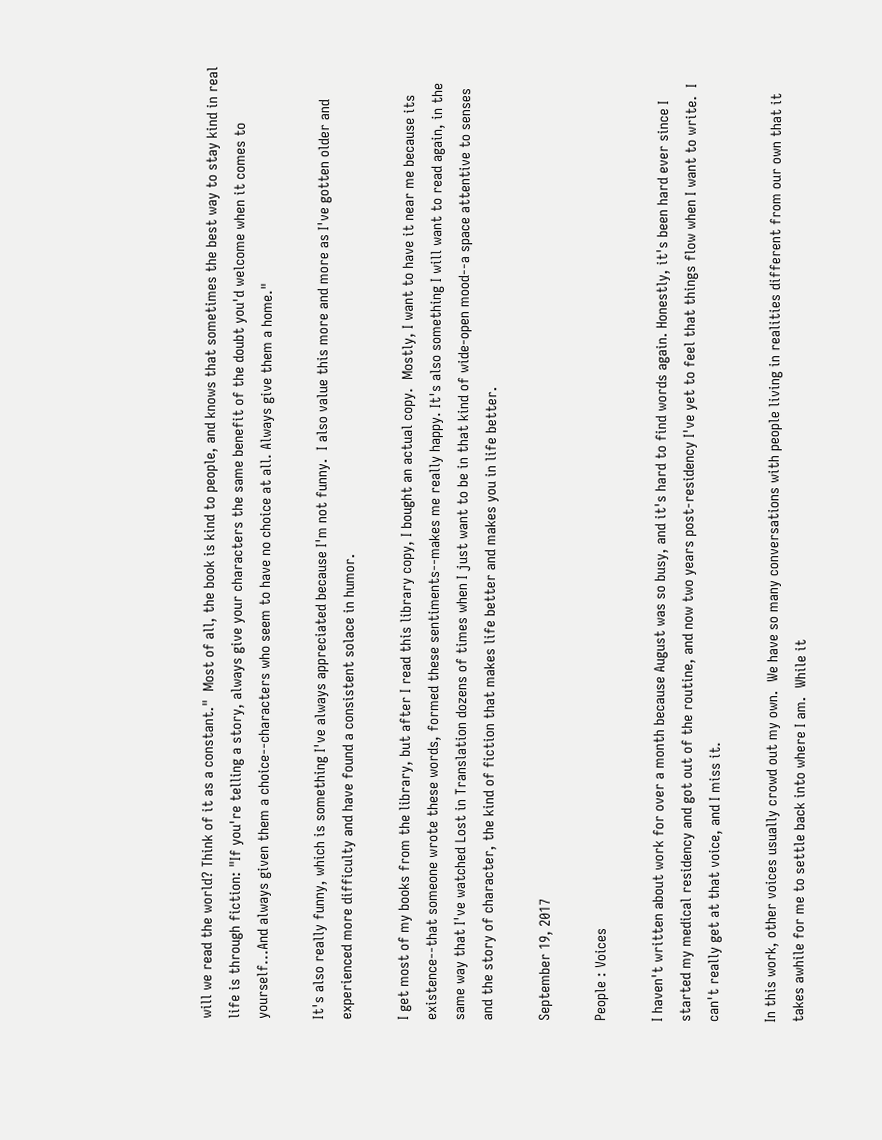will we read the world? Think of it as a constant."  Most of all, the book is kind to people, and knows that sometimes the best way to stay kind in real life is through fiction: "If you're telling a story, always give your characters the same benefit of the doubt you'd welcome when it comes to yourself...And always given them a choice--characters who seem to have no choice at all. Always give them a home."

It's also really funny, which is something I've always appreciated because I'm not funny.  I also value this more and more as I've gotten older and experienced more difficulty and have found a consistent solace in humor.

I get most of my books from the library, but after I read this library copy, I bought an actual copy.  Mostly, I want to have it near me because its existence--that someone wrote these words, formed these sentiments--makes me really happy. It's also something I will want to read again, in the same way that I've watched Lost in Translation dozens of times when I just want to be in that kind of wide-open mood--a space attentive to senses and the story of character, the kind of fiction that makes life better and makes you in life better.

September 19, 2017

People : Voices

I haven't written about work for over a month because August was so busy, and it's hard to find words again. Honestly, it's been hard ever since I started my medical residency and got out of the routine, and now two years post-residency I've yet to feel that things flow when I want to write.  I can't really get at that voice, and I miss it.

In this work, other voices usually crowd out my own.  We have so many conversations with people living in realities different from our own that it takes awhile for me to settle back into where I am.  While it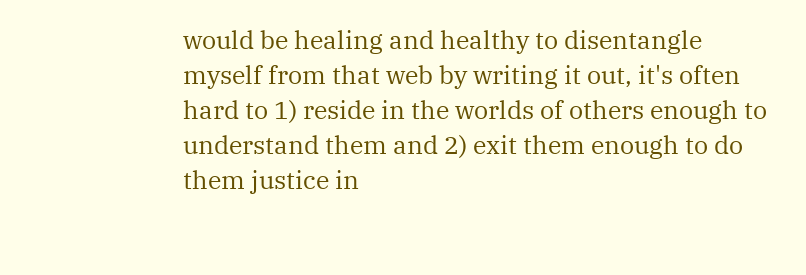would be healing and healthy to disentangle myself from that web by writing it out, it's often hard to 1) reside in the worlds of others enough to understand them and 2) exit them enough to do them justice in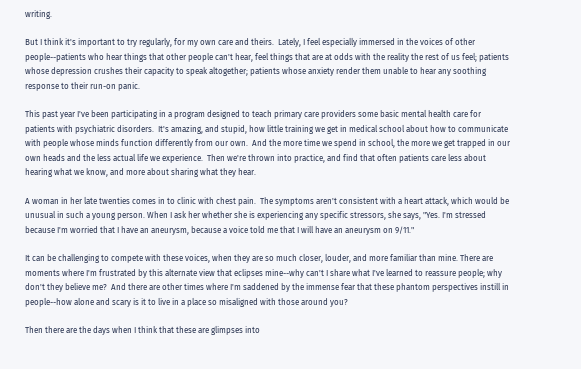writing.

But I think it's important to try regularly, for my own care and theirs.  Lately, I feel especially immersed in the voices of other people--patients who hear things that other people can't hear, feel things that are at odds with the reality the rest of us feel; patients whose depression crushes their capacity to speak altogether; patients whose anxiety render them unable to hear any soothing response to their run-on panic.

This past year I've been participating in a program designed to teach primary care providers some basic mental health care for patients with psychiatric disorders.  It's amazing, and stupid, how little training we get in medical school about how to communicate with people whose minds function differently from our own.  And the more time we spend in school, the more we get trapped in our own heads and the less actual life we experience.  Then we're thrown into practice, and find that often patients care less about hearing what we know, and more about sharing what they hear.

A woman in her late twenties comes in to clinic with chest pain.  The symptoms aren't consistent with a heart attack, which would be unusual in such a young person. When I ask her whether she is experiencing any specific stressors, she says, "Yes. I'm stressed because I'm worried that I have an aneurysm, because a voice told me that I will have an aneurysm on 9/11."

It can be challenging to compete with these voices, when they are so much closer, louder, and more familiar than mine. There are moments where I'm frustrated by this alternate view that eclipses mine--why can't I share what I've learned to reassure people; why don't they believe me?  And there are other times where I'm saddened by the immense fear that these phantom perspectives instill in people--how alone and scary is it to live in a place so misaligned with those around you?

Then there are the days when I think that these are glimpses into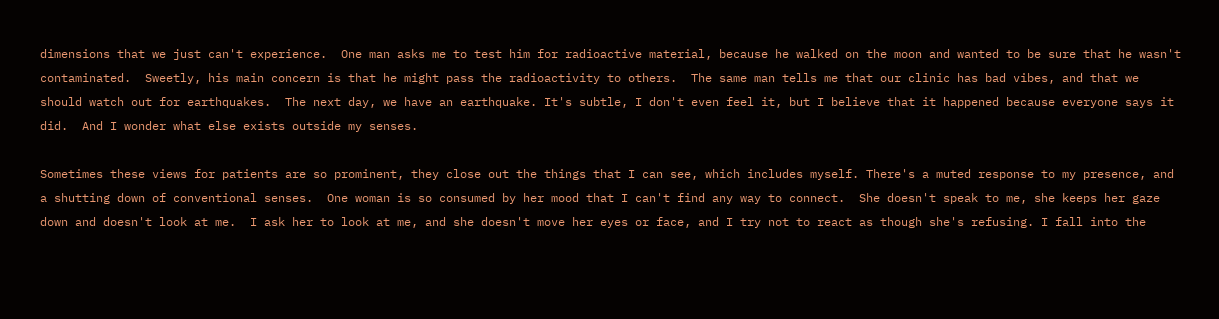dimensions that we just can't experience.  One man asks me to test him for radioactive material, because he walked on the moon and wanted to be sure that he wasn't contaminated.  Sweetly, his main concern is that he might pass the radioactivity to others.  The same man tells me that our clinic has bad vibes, and that we should watch out for earthquakes.  The next day, we have an earthquake. It's subtle, I don't even feel it, but I believe that it happened because everyone says it did.  And I wonder what else exists outside my senses.

Sometimes these views for patients are so prominent, they close out the things that I can see, which includes myself. There's a muted response to my presence, and a shutting down of conventional senses.  One woman is so consumed by her mood that I can't find any way to connect.  She doesn't speak to me, she keeps her gaze down and doesn't look at me.  I ask her to look at me, and she doesn't move her eyes or face, and I try not to react as though she's refusing. I fall into the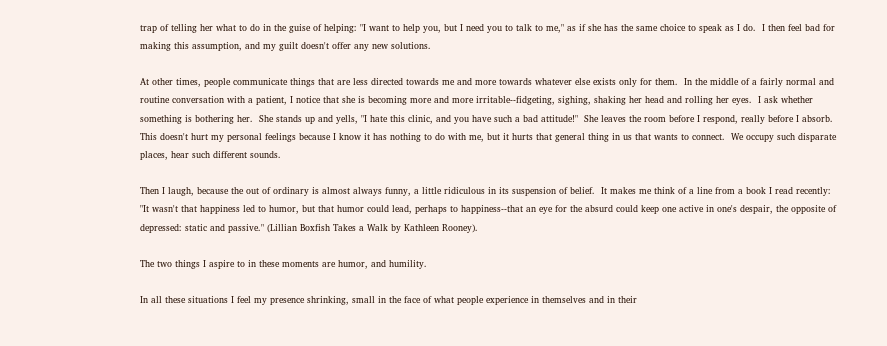trap of telling her what to do in the guise of helping: "I want to help you, but I need you to talk to me," as if she has the same choice to speak as I do.  I then feel bad for making this assumption, and my guilt doesn't offer any new solutions.

At other times, people communicate things that are less directed towards me and more towards whatever else exists only for them.  In the middle of a fairly normal and routine conversation with a patient, I notice that she is becoming more and more irritable--fidgeting, sighing, shaking her head and rolling her eyes.  I ask whether something is bothering her.  She stands up and yells, "I hate this clinic, and you have such a bad attitude!"  She leaves the room before I respond, really before I absorb.  This doesn't hurt my personal feelings because I know it has nothing to do with me, but it hurts that general thing in us that wants to connect.  We occupy such disparate places, hear such different sounds.

Then I laugh, because the out of ordinary is almost always funny, a little ridiculous in its suspension of belief.  It makes me think of a line from a book I read recently: "It wasn't that happiness led to humor, but that humor could lead, perhaps to happiness--that an eye for the absurd could keep one active in one's despair, the opposite of depressed: static and passive." (Lillian Boxfish Takes a Walk by Kathleen Rooney).

The two things I aspire to in these moments are humor, and humility.

In all these situations I feel my presence shrinking, small in the face of what people experience in themselves and in their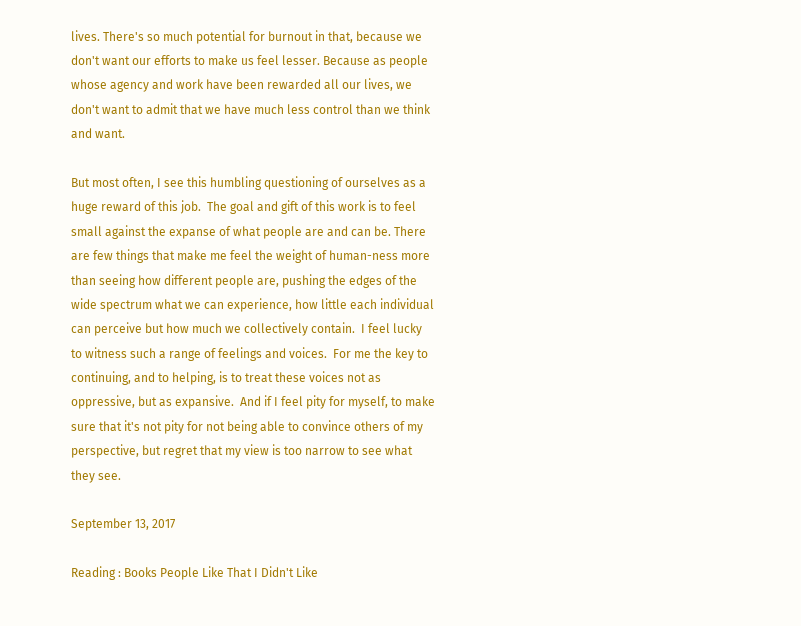lives. There's so much potential for burnout in that, because we don't want our efforts to make us feel lesser. Because as people whose agency and work have been rewarded all our lives, we don't want to admit that we have much less control than we think and want.

But most often, I see this humbling questioning of ourselves as a huge reward of this job.  The goal and gift of this work is to feel small against the expanse of what people are and can be. There are few things that make me feel the weight of human-ness more than seeing how different people are, pushing the edges of the wide spectrum what we can experience, how little each individual can perceive but how much we collectively contain.  I feel lucky to witness such a range of feelings and voices.  For me the key to continuing, and to helping, is to treat these voices not as oppressive, but as expansive.  And if I feel pity for myself, to make sure that it's not pity for not being able to convince others of my perspective, but regret that my view is too narrow to see what they see.

September 13, 2017

Reading : Books People Like That I Didn't Like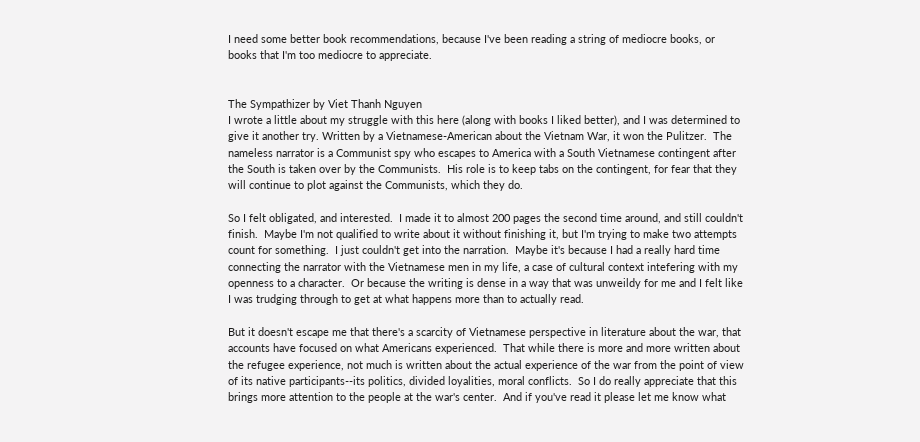I need some better book recommendations, because I've been reading a string of mediocre books, or books that I'm too mediocre to appreciate.


The Sympathizer by Viet Thanh Nguyen
I wrote a little about my struggle with this here (along with books I liked better), and I was determined to give it another try. Written by a Vietnamese-American about the Vietnam War, it won the Pulitzer.  The nameless narrator is a Communist spy who escapes to America with a South Vietnamese contingent after the South is taken over by the Communists.  His role is to keep tabs on the contingent, for fear that they will continue to plot against the Communists, which they do.

So I felt obligated, and interested.  I made it to almost 200 pages the second time around, and still couldn't finish.  Maybe I'm not qualified to write about it without finishing it, but I'm trying to make two attempts count for something.  I just couldn't get into the narration.  Maybe it's because I had a really hard time connecting the narrator with the Vietnamese men in my life, a case of cultural context intefering with my openness to a character.  Or because the writing is dense in a way that was unweildy for me and I felt like I was trudging through to get at what happens more than to actually read.

But it doesn't escape me that there's a scarcity of Vietnamese perspective in literature about the war, that accounts have focused on what Americans experienced.  That while there is more and more written about the refugee experience, not much is written about the actual experience of the war from the point of view of its native participants--its politics, divided loyalities, moral conflicts.  So I do really appreciate that this brings more attention to the people at the war's center.  And if you've read it please let me know what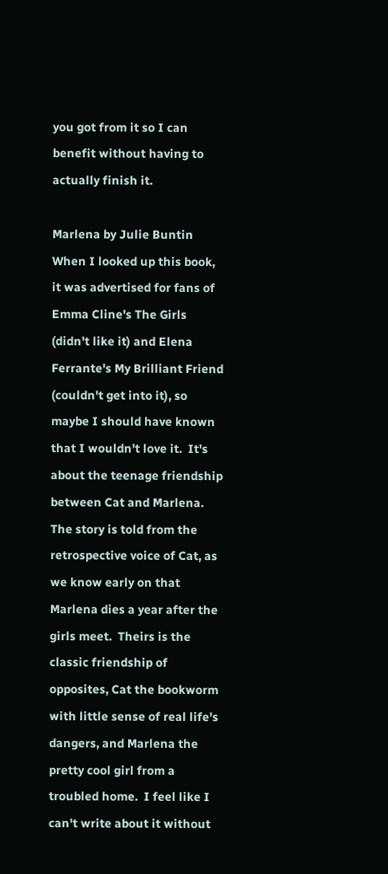you got from it so I can benefit without having to actually finish it.

Marlena by Julie Buntin
When I looked up this book, it was advertised for fans of Emma Cline's The Girls (didn't like it) and Elena Ferrante's My Brilliant Friend (couldn't get into it), so maybe I should have known that I wouldn't love it.  It's about the teenage friendship between Cat and Marlena.  The story is told from the retrospective voice of Cat, as we know early on that Marlena dies a year after the girls meet.  Theirs is the classic friendship of opposites, Cat the bookworm with little sense of real life's dangers, and Marlena the pretty cool girl from a troubled home.  I feel like I can't write about it without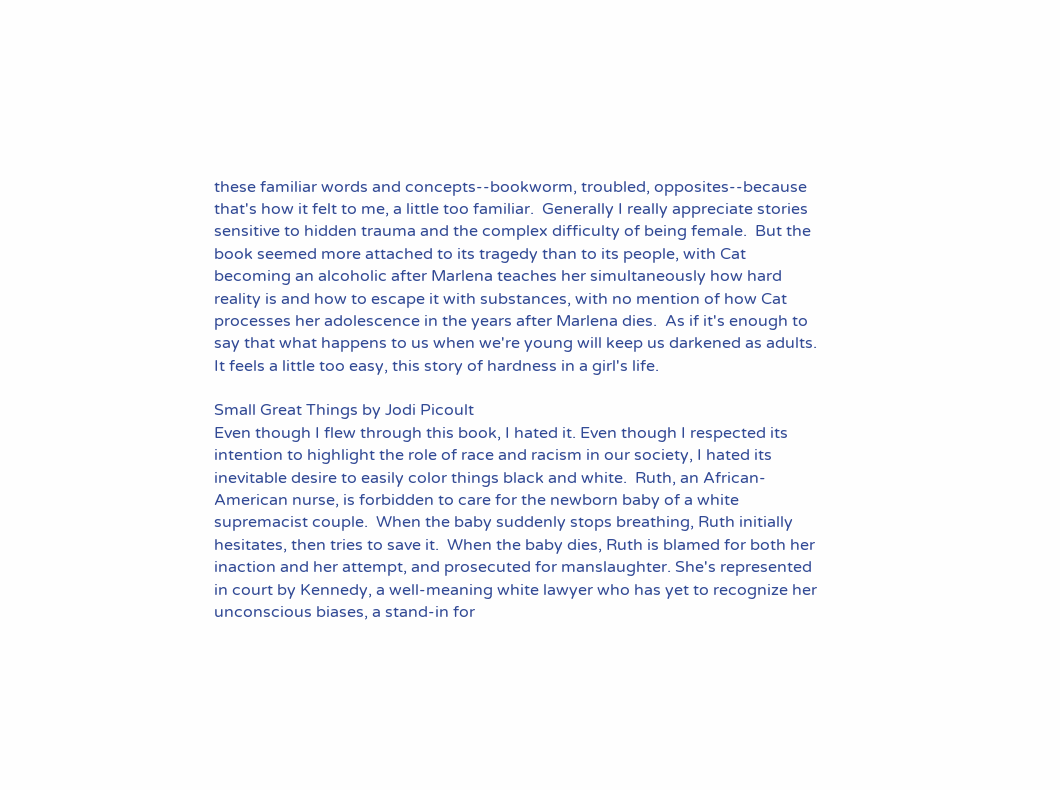these familiar words and concepts--bookworm, troubled, opposites--because that's how it felt to me, a little too familiar.  Generally I really appreciate stories sensitive to hidden trauma and the complex difficulty of being female.  But the book seemed more attached to its tragedy than to its people, with Cat becoming an alcoholic after Marlena teaches her simultaneously how hard reality is and how to escape it with substances, with no mention of how Cat processes her adolescence in the years after Marlena dies.  As if it's enough to say that what happens to us when we're young will keep us darkened as adults. It feels a little too easy, this story of hardness in a girl's life.

Small Great Things by Jodi Picoult
Even though I flew through this book, I hated it. Even though I respected its intention to highlight the role of race and racism in our society, I hated its inevitable desire to easily color things black and white.  Ruth, an African-American nurse, is forbidden to care for the newborn baby of a white supremacist couple.  When the baby suddenly stops breathing, Ruth initially hesitates, then tries to save it.  When the baby dies, Ruth is blamed for both her inaction and her attempt, and prosecuted for manslaughter. She's represented in court by Kennedy, a well-meaning white lawyer who has yet to recognize her unconscious biases, a stand-in for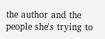the author and the people she's trying to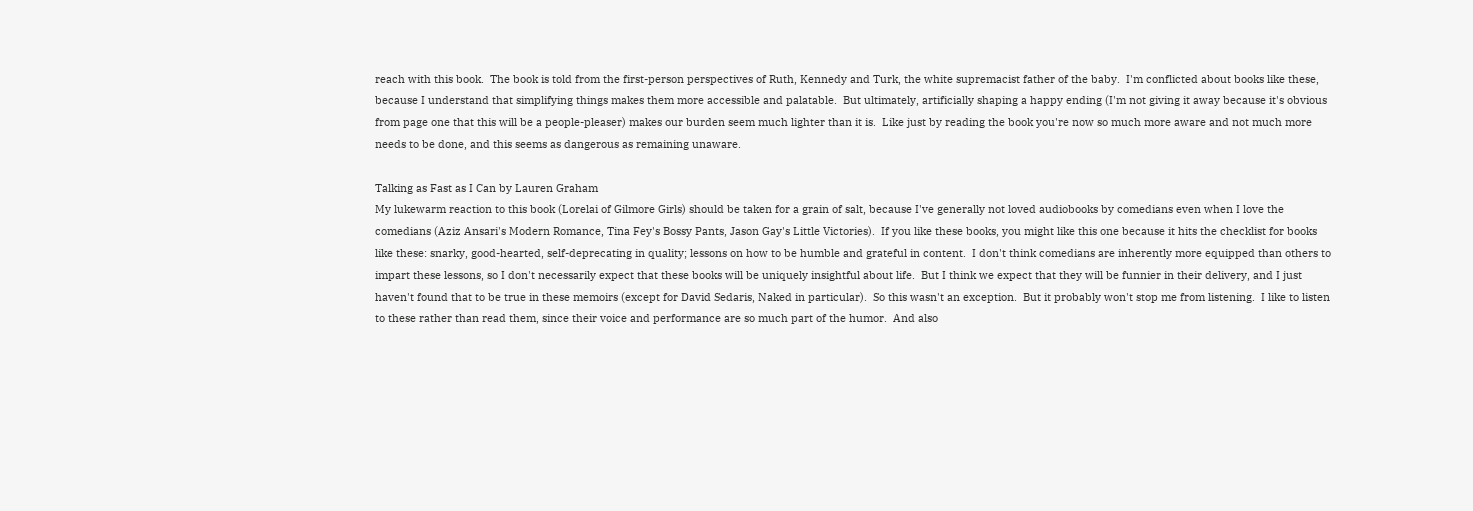reach with this book.  The book is told from the first-person perspectives of Ruth, Kennedy and Turk, the white supremacist father of the baby.  I'm conflicted about books like these, because I understand that simplifying things makes them more accessible and palatable.  But ultimately, artificially shaping a happy ending (I'm not giving it away because it's obvious from page one that this will be a people-pleaser) makes our burden seem much lighter than it is.  Like just by reading the book you're now so much more aware and not much more needs to be done, and this seems as dangerous as remaining unaware.

Talking as Fast as I Can by Lauren Graham
My lukewarm reaction to this book (Lorelai of Gilmore Girls) should be taken for a grain of salt, because I've generally not loved audiobooks by comedians even when I love the comedians (Aziz Ansari's Modern Romance, Tina Fey's Bossy Pants, Jason Gay's Little Victories).  If you like these books, you might like this one because it hits the checklist for books like these: snarky, good-hearted, self-deprecating in quality; lessons on how to be humble and grateful in content.  I don't think comedians are inherently more equipped than others to impart these lessons, so I don't necessarily expect that these books will be uniquely insightful about life.  But I think we expect that they will be funnier in their delivery, and I just haven't found that to be true in these memoirs (except for David Sedaris, Naked in particular).  So this wasn't an exception.  But it probably won't stop me from listening.  I like to listen to these rather than read them, since their voice and performance are so much part of the humor.  And also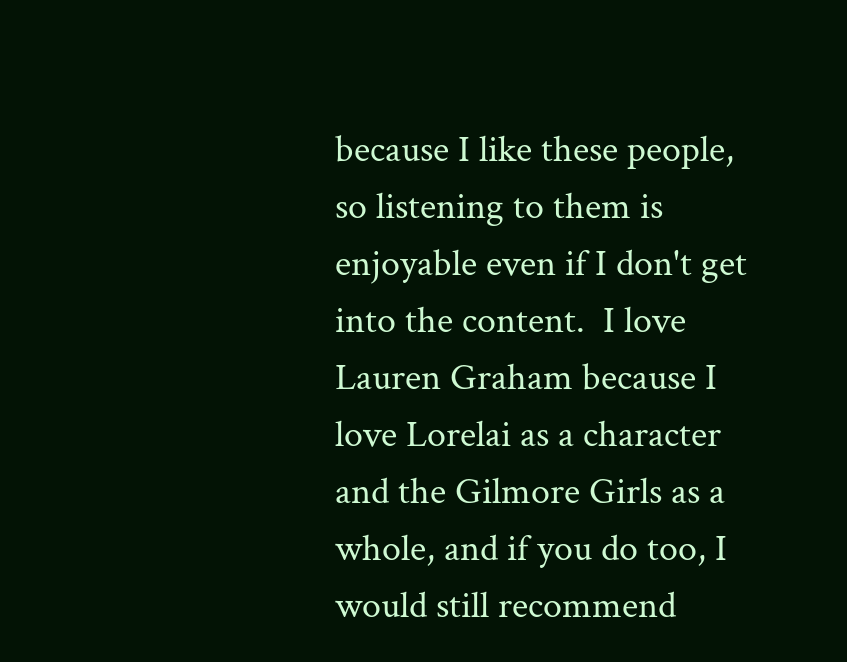because I like these people, so listening to them is enjoyable even if I don't get into the content.  I love Lauren Graham because I love Lorelai as a character and the Gilmore Girls as a whole, and if you do too, I would still recommend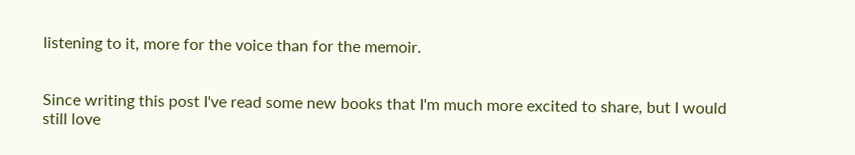listening to it, more for the voice than for the memoir.


Since writing this post I've read some new books that I'm much more excited to share, but I would still love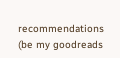recommendations (be my goodreads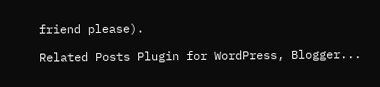friend please).

Related Posts Plugin for WordPress, Blogger...